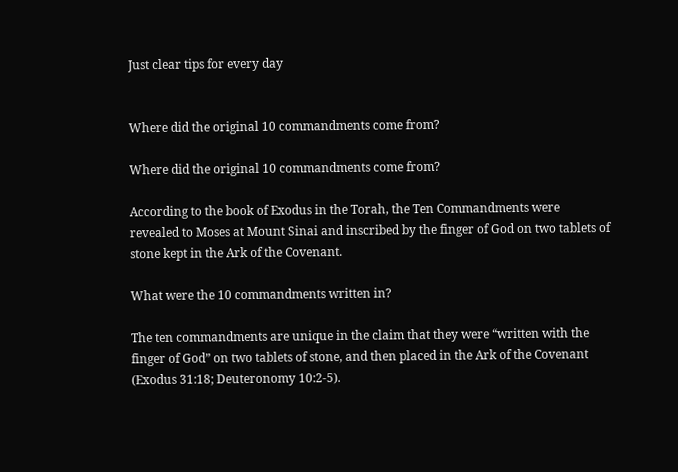Just clear tips for every day


Where did the original 10 commandments come from?

Where did the original 10 commandments come from?

According to the book of Exodus in the Torah, the Ten Commandments were revealed to Moses at Mount Sinai and inscribed by the finger of God on two tablets of stone kept in the Ark of the Covenant.

What were the 10 commandments written in?

The ten commandments are unique in the claim that they were “written with the finger of God” on two tablets of stone, and then placed in the Ark of the Covenant (Exodus 31:18; Deuteronomy 10:2-5).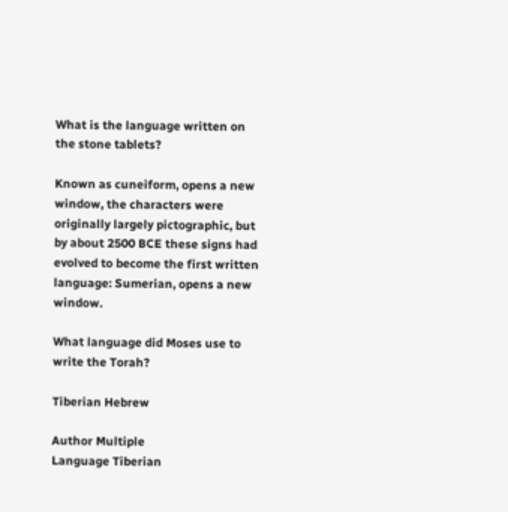What is the language written on the stone tablets?

Known as cuneiform, opens a new window, the characters were originally largely pictographic, but by about 2500 BCE these signs had evolved to become the first written language: Sumerian, opens a new window.

What language did Moses use to write the Torah?

Tiberian Hebrew

Author Multiple
Language Tiberian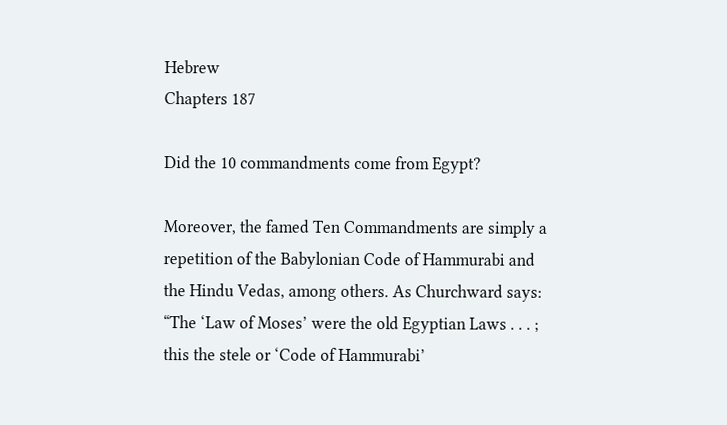Hebrew
Chapters 187

Did the 10 commandments come from Egypt?

Moreover, the famed Ten Commandments are simply a repetition of the Babylonian Code of Hammurabi and the Hindu Vedas, among others. As Churchward says: “The ‘Law of Moses’ were the old Egyptian Laws . . . ; this the stele or ‘Code of Hammurabi’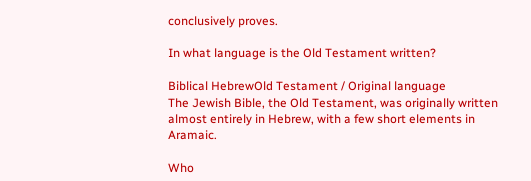conclusively proves.

In what language is the Old Testament written?

Biblical HebrewOld Testament / Original language
The Jewish Bible, the Old Testament, was originally written almost entirely in Hebrew, with a few short elements in Aramaic.

Who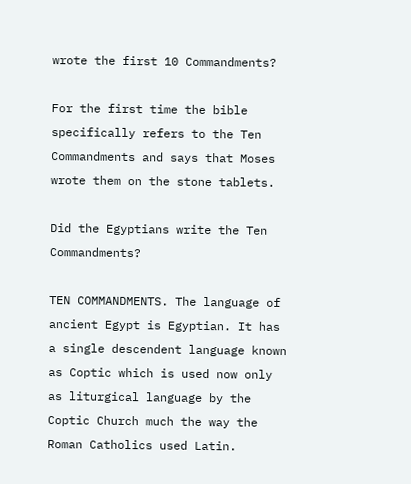wrote the first 10 Commandments?

For the first time the bible specifically refers to the Ten Commandments and says that Moses wrote them on the stone tablets.

Did the Egyptians write the Ten Commandments?

TEN COMMANDMENTS. The language of ancient Egypt is Egyptian. It has a single descendent language known as Coptic which is used now only as liturgical language by the Coptic Church much the way the Roman Catholics used Latin.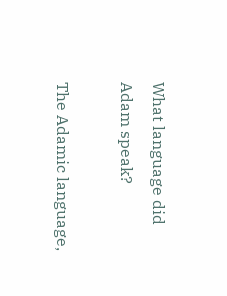What language did Adam speak?

The Adamic language,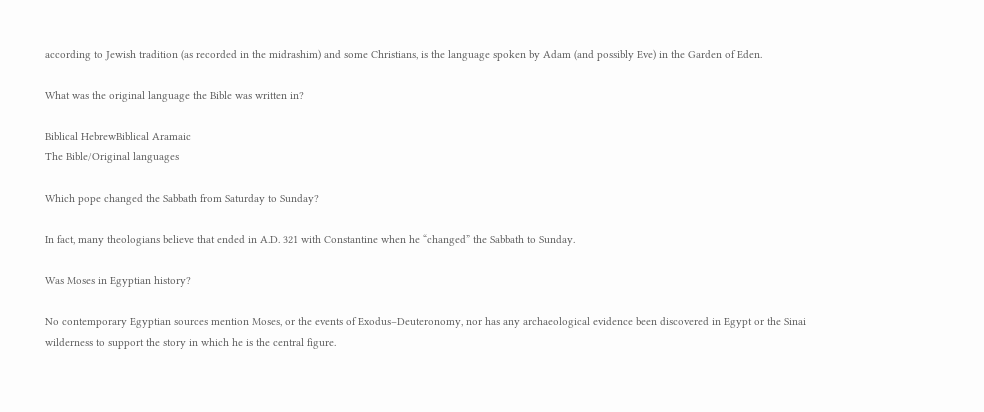according to Jewish tradition (as recorded in the midrashim) and some Christians, is the language spoken by Adam (and possibly Eve) in the Garden of Eden.

What was the original language the Bible was written in?

Biblical HebrewBiblical Aramaic
The Bible/Original languages

Which pope changed the Sabbath from Saturday to Sunday?

In fact, many theologians believe that ended in A.D. 321 with Constantine when he “changed” the Sabbath to Sunday.

Was Moses in Egyptian history?

No contemporary Egyptian sources mention Moses, or the events of Exodus–Deuteronomy, nor has any archaeological evidence been discovered in Egypt or the Sinai wilderness to support the story in which he is the central figure.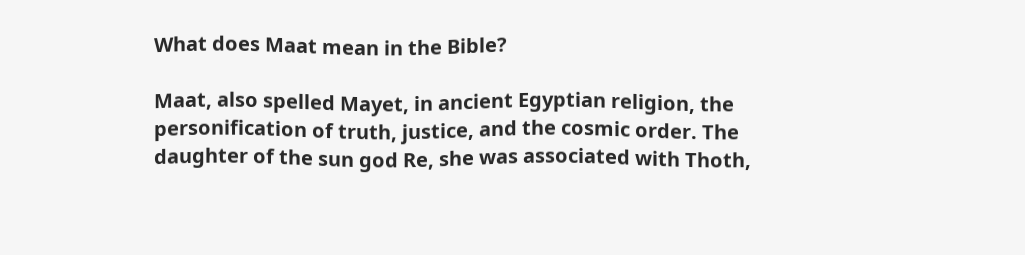What does Maat mean in the Bible?

Maat, also spelled Mayet, in ancient Egyptian religion, the personification of truth, justice, and the cosmic order. The daughter of the sun god Re, she was associated with Thoth,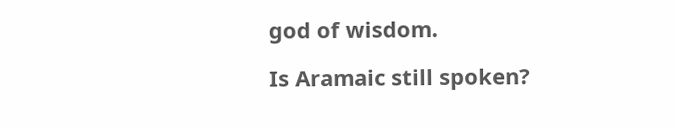god of wisdom.

Is Aramaic still spoken?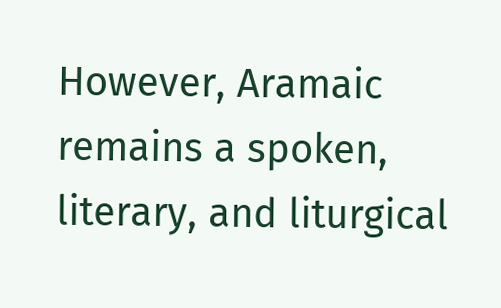However, Aramaic remains a spoken, literary, and liturgical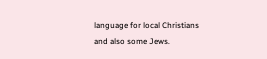language for local Christians and also some Jews.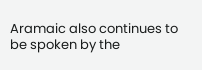Aramaic also continues to be spoken by the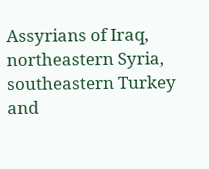Assyrians of Iraq, northeastern Syria, southeastern Turkey and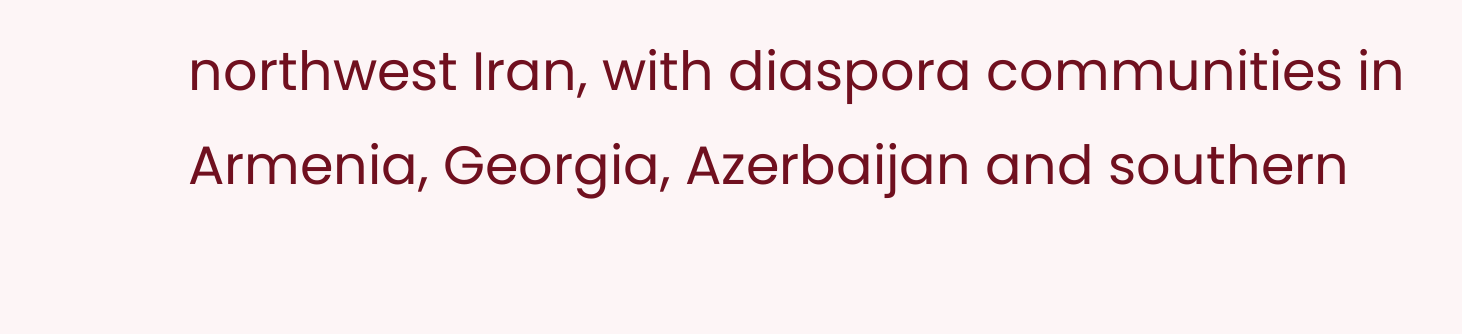northwest Iran, with diaspora communities in Armenia, Georgia, Azerbaijan and southern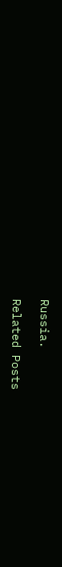Russia.

Related Posts